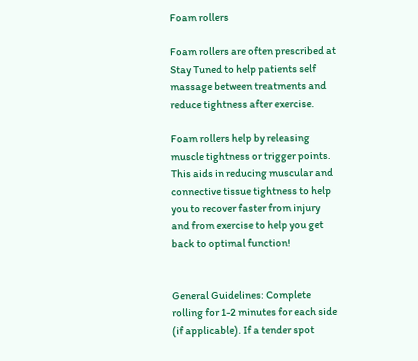Foam rollers

Foam rollers are often prescribed at Stay Tuned to help patients self massage between treatments and reduce tightness after exercise.

Foam rollers help by releasing muscle tightness or trigger points. This aids in reducing muscular and connective tissue tightness to help you to recover faster from injury and from exercise to help you get back to optimal function!


General Guidelines: Complete rolling for 1-2 minutes for each side (if applicable). If a tender spot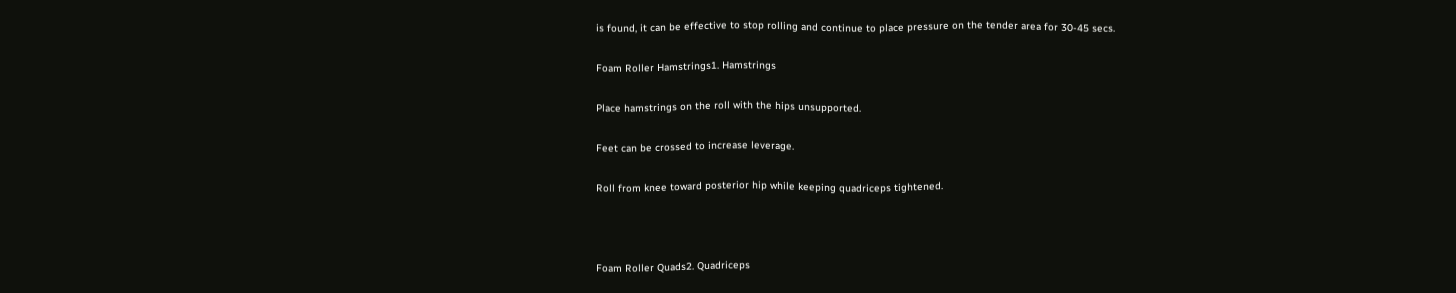is found, it can be effective to stop rolling and continue to place pressure on the tender area for 30-45 secs.

Foam Roller Hamstrings1. Hamstrings

Place hamstrings on the roll with the hips unsupported.

Feet can be crossed to increase leverage.

Roll from knee toward posterior hip while keeping quadriceps tightened.



Foam Roller Quads2. Quadriceps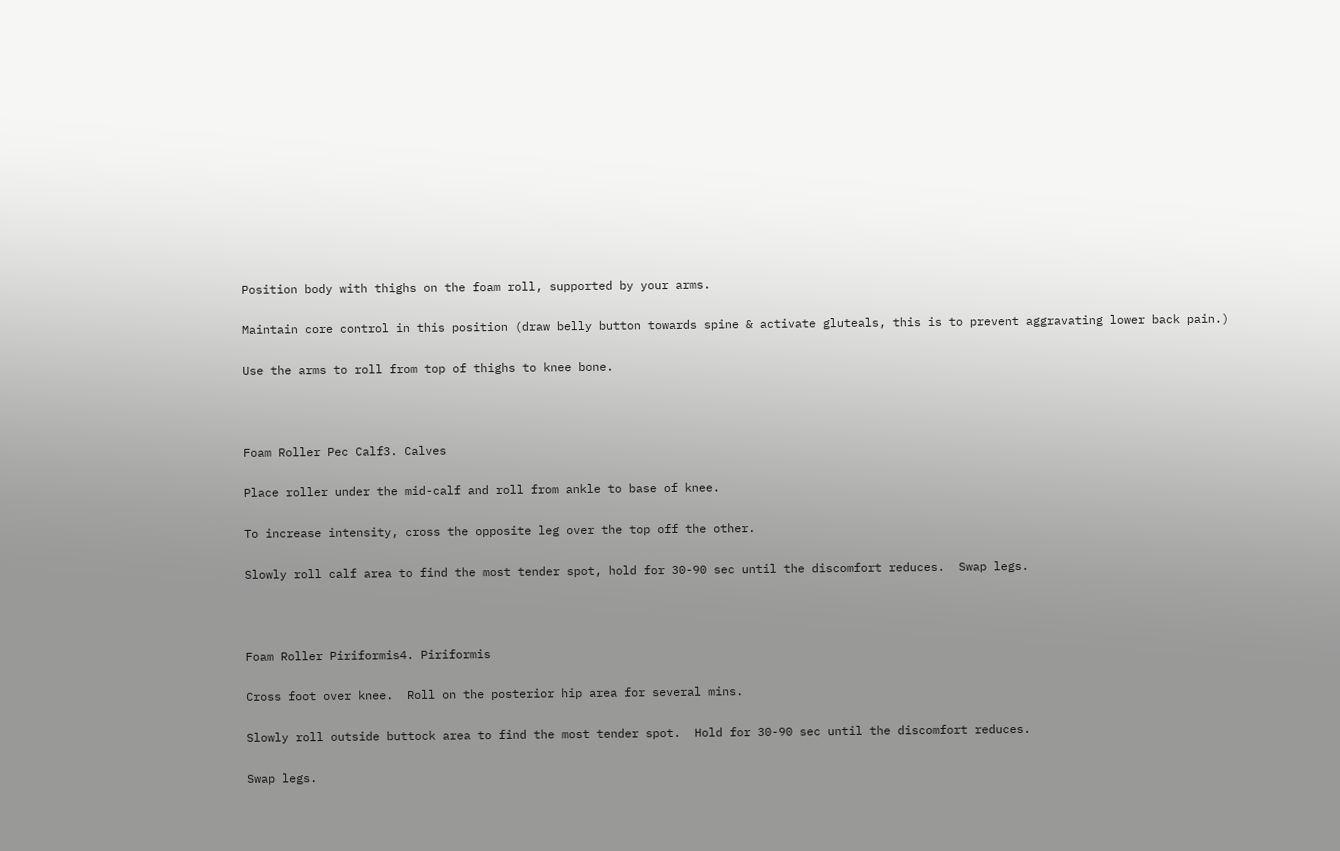Position body with thighs on the foam roll, supported by your arms.

Maintain core control in this position (draw belly button towards spine & activate gluteals, this is to prevent aggravating lower back pain.)

Use the arms to roll from top of thighs to knee bone.



Foam Roller Pec Calf3. Calves

Place roller under the mid-calf and roll from ankle to base of knee.

To increase intensity, cross the opposite leg over the top off the other.

Slowly roll calf area to find the most tender spot, hold for 30-90 sec until the discomfort reduces.  Swap legs.



Foam Roller Piriformis4. Piriformis

Cross foot over knee.  Roll on the posterior hip area for several mins.

Slowly roll outside buttock area to find the most tender spot.  Hold for 30-90 sec until the discomfort reduces.

Swap legs.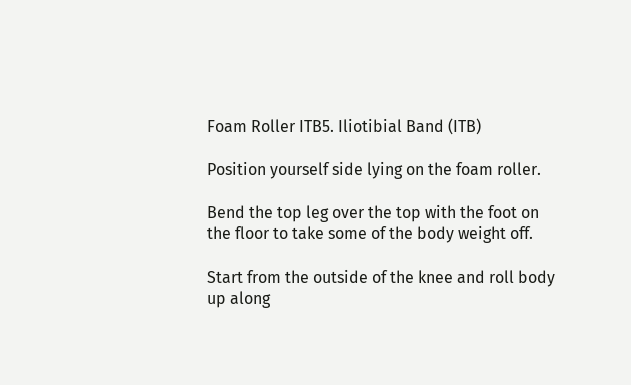Foam Roller ITB5. Iliotibial Band (ITB)

Position yourself side lying on the foam roller.

Bend the top leg over the top with the foot on the floor to take some of the body weight off.

Start from the outside of the knee and roll body up along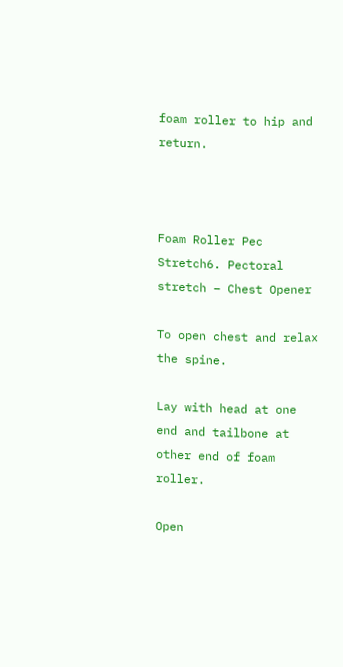foam roller to hip and return.



Foam Roller Pec Stretch6. Pectoral stretch – Chest Opener

To open chest and relax the spine.

Lay with head at one end and tailbone at other end of foam roller.

Open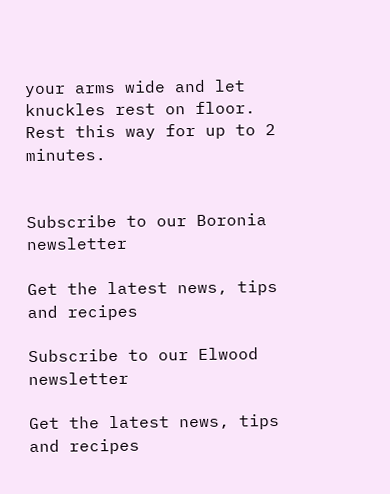your arms wide and let knuckles rest on floor.  Rest this way for up to 2 minutes.


Subscribe to our Boronia newsletter

Get the latest news, tips and recipes

Subscribe to our Elwood newsletter

Get the latest news, tips and recipes